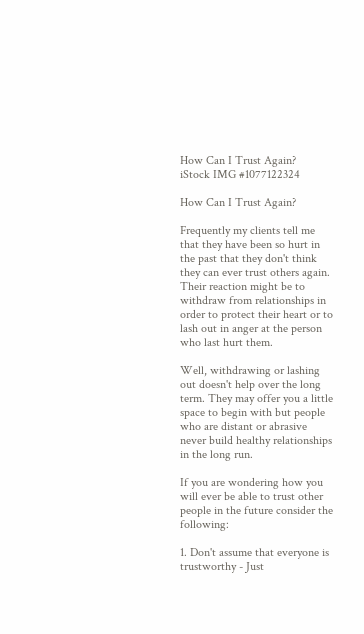How Can I Trust Again?
iStock IMG #1077122324

How Can I Trust Again?

Frequently my clients tell me that they have been so hurt in the past that they don't think they can ever trust others again. Their reaction might be to withdraw from relationships in order to protect their heart or to lash out in anger at the person who last hurt them.

Well, withdrawing or lashing out doesn't help over the long term. They may offer you a little space to begin with but people who are distant or abrasive never build healthy relationships in the long run.

If you are wondering how you will ever be able to trust other people in the future consider the following:

1. Don't assume that everyone is trustworthy - Just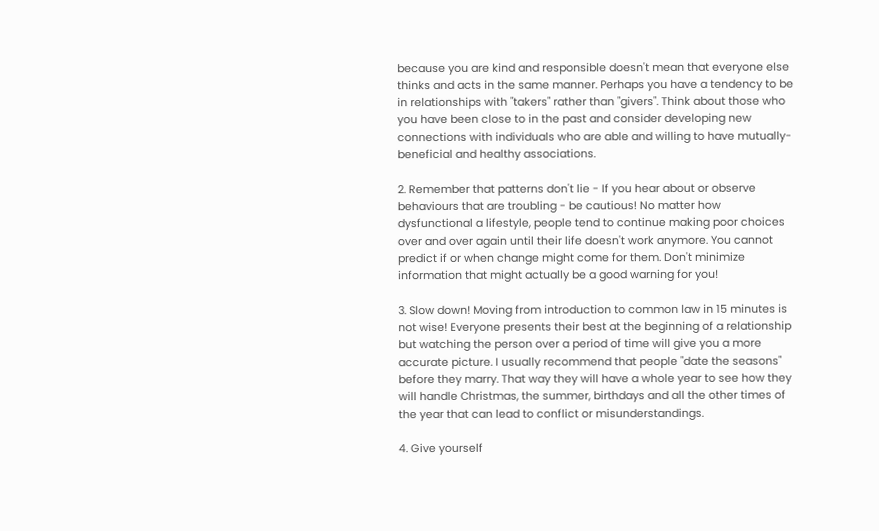because you are kind and responsible doesn't mean that everyone else thinks and acts in the same manner. Perhaps you have a tendency to be in relationships with "takers" rather than "givers". Think about those who you have been close to in the past and consider developing new connections with individuals who are able and willing to have mutually-beneficial and healthy associations.

2. Remember that patterns don't lie - If you hear about or observe behaviours that are troubling - be cautious! No matter how dysfunctional a lifestyle, people tend to continue making poor choices over and over again until their life doesn't work anymore. You cannot predict if or when change might come for them. Don't minimize information that might actually be a good warning for you!

3. Slow down! Moving from introduction to common law in 15 minutes is not wise! Everyone presents their best at the beginning of a relationship but watching the person over a period of time will give you a more accurate picture. I usually recommend that people "date the seasons" before they marry. That way they will have a whole year to see how they will handle Christmas, the summer, birthdays and all the other times of the year that can lead to conflict or misunderstandings.

4. Give yourself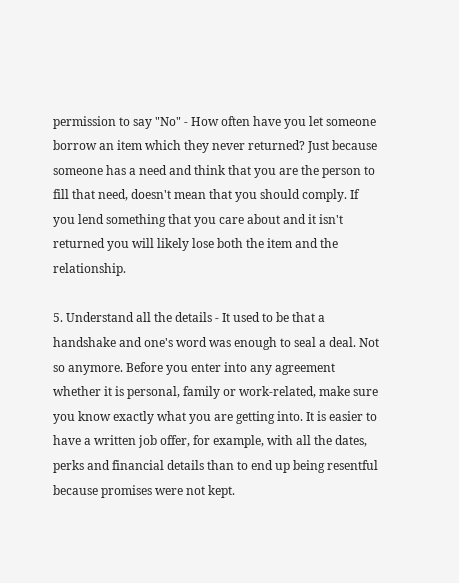permission to say "No" - How often have you let someone borrow an item which they never returned? Just because someone has a need and think that you are the person to fill that need, doesn't mean that you should comply. If you lend something that you care about and it isn't returned you will likely lose both the item and the relationship.

5. Understand all the details - It used to be that a handshake and one's word was enough to seal a deal. Not so anymore. Before you enter into any agreement whether it is personal, family or work-related, make sure you know exactly what you are getting into. It is easier to have a written job offer, for example, with all the dates, perks and financial details than to end up being resentful because promises were not kept.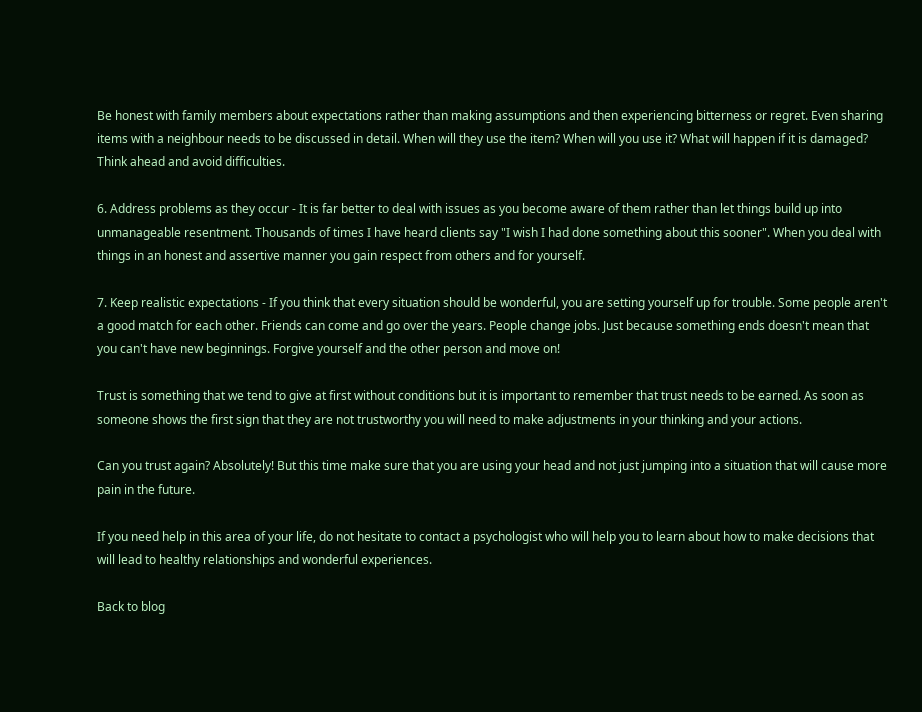Be honest with family members about expectations rather than making assumptions and then experiencing bitterness or regret. Even sharing items with a neighbour needs to be discussed in detail. When will they use the item? When will you use it? What will happen if it is damaged? Think ahead and avoid difficulties.

6. Address problems as they occur - It is far better to deal with issues as you become aware of them rather than let things build up into unmanageable resentment. Thousands of times I have heard clients say "I wish I had done something about this sooner". When you deal with things in an honest and assertive manner you gain respect from others and for yourself.

7. Keep realistic expectations - If you think that every situation should be wonderful, you are setting yourself up for trouble. Some people aren't a good match for each other. Friends can come and go over the years. People change jobs. Just because something ends doesn't mean that you can't have new beginnings. Forgive yourself and the other person and move on!

Trust is something that we tend to give at first without conditions but it is important to remember that trust needs to be earned. As soon as someone shows the first sign that they are not trustworthy you will need to make adjustments in your thinking and your actions.

Can you trust again? Absolutely! But this time make sure that you are using your head and not just jumping into a situation that will cause more pain in the future.

If you need help in this area of your life, do not hesitate to contact a psychologist who will help you to learn about how to make decisions that will lead to healthy relationships and wonderful experiences.

Back to blog